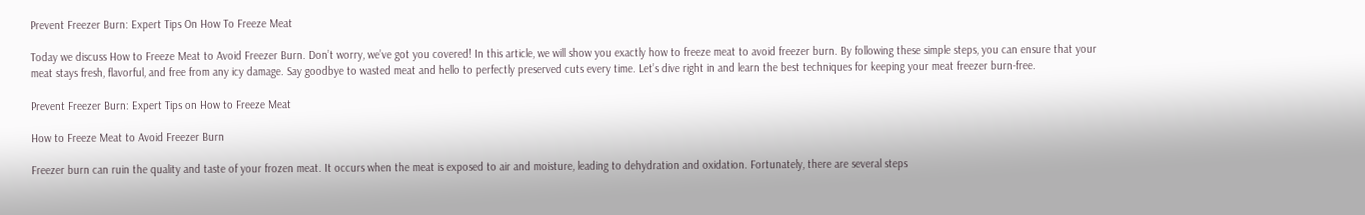Prevent Freezer Burn: Expert Tips On How To Freeze Meat

Today we discuss How to Freeze Meat to Avoid Freezer Burn. Don’t worry, we’ve got you covered! In this article, we will show you exactly how to freeze meat to avoid freezer burn. By following these simple steps, you can ensure that your meat stays fresh, flavorful, and free from any icy damage. Say goodbye to wasted meat and hello to perfectly preserved cuts every time. Let’s dive right in and learn the best techniques for keeping your meat freezer burn-free.

Prevent Freezer Burn: Expert Tips on How to Freeze Meat

How to Freeze Meat to Avoid Freezer Burn

Freezer burn can ruin the quality and taste of your frozen meat. It occurs when the meat is exposed to air and moisture, leading to dehydration and oxidation. Fortunately, there are several steps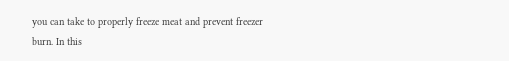you can take to properly freeze meat and prevent freezer burn. In this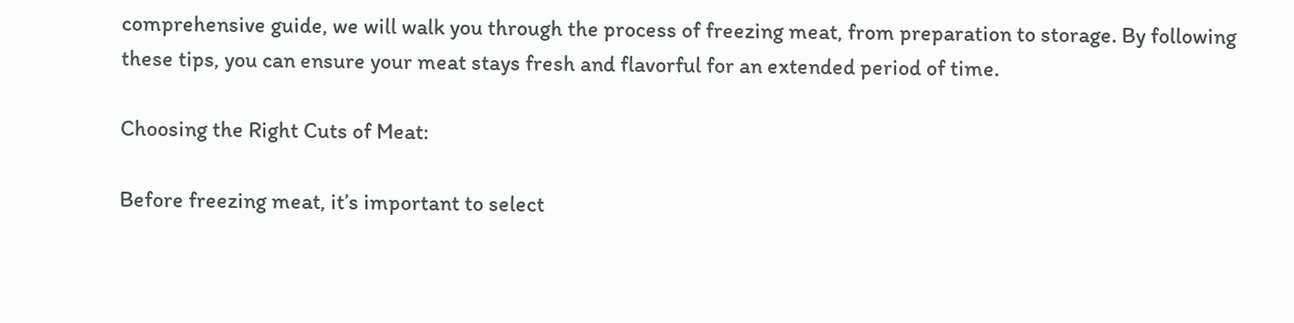comprehensive guide, we will walk you through the process of freezing meat, from preparation to storage. By following these tips, you can ensure your meat stays fresh and flavorful for an extended period of time.

Choosing the Right Cuts of Meat:

Before freezing meat, it’s important to select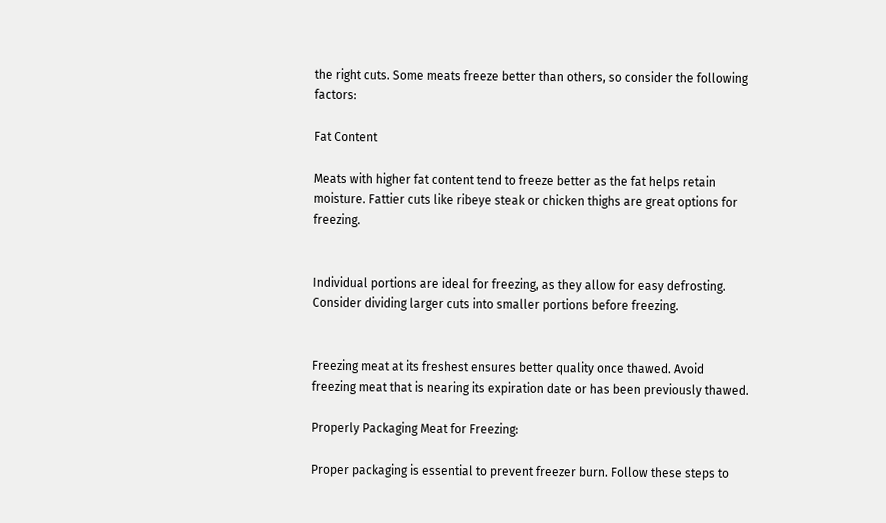the right cuts. Some meats freeze better than others, so consider the following factors:

Fat Content

Meats with higher fat content tend to freeze better as the fat helps retain moisture. Fattier cuts like ribeye steak or chicken thighs are great options for freezing.


Individual portions are ideal for freezing, as they allow for easy defrosting. Consider dividing larger cuts into smaller portions before freezing.


Freezing meat at its freshest ensures better quality once thawed. Avoid freezing meat that is nearing its expiration date or has been previously thawed.

Properly Packaging Meat for Freezing:

Proper packaging is essential to prevent freezer burn. Follow these steps to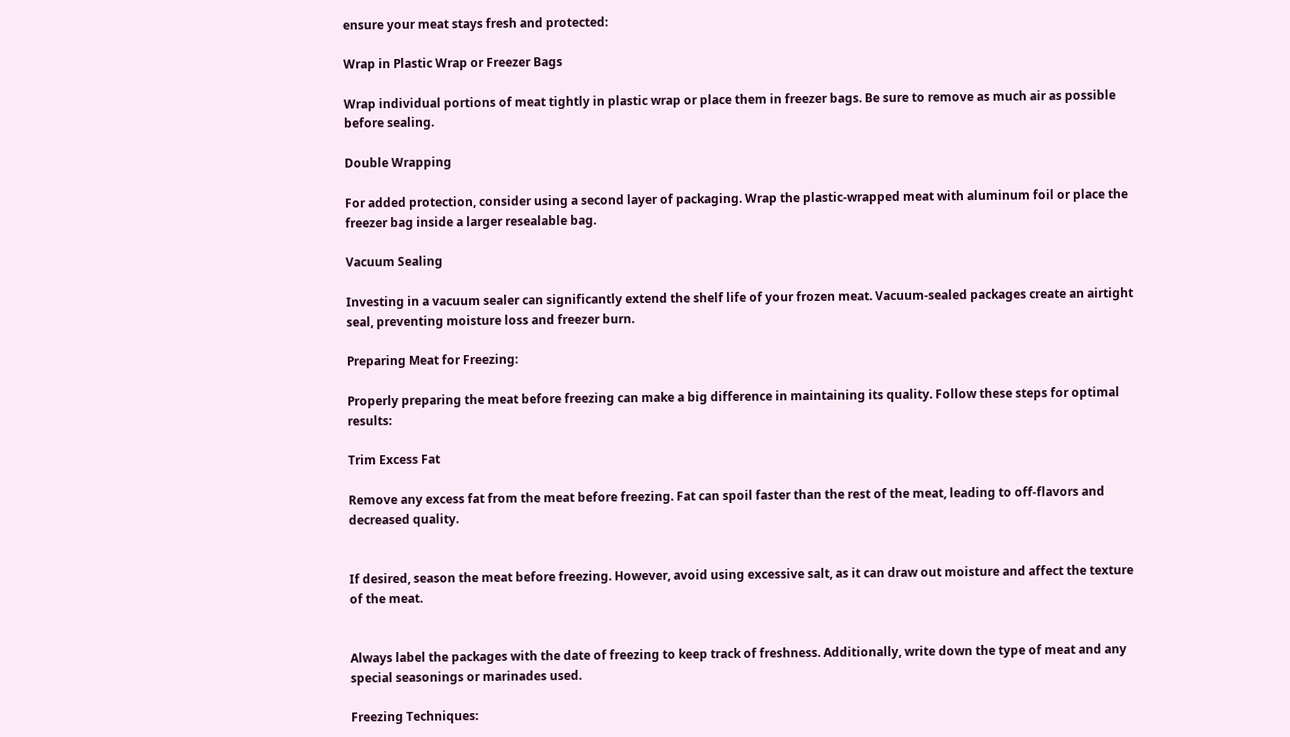ensure your meat stays fresh and protected:

Wrap in Plastic Wrap or Freezer Bags

Wrap individual portions of meat tightly in plastic wrap or place them in freezer bags. Be sure to remove as much air as possible before sealing.

Double Wrapping

For added protection, consider using a second layer of packaging. Wrap the plastic-wrapped meat with aluminum foil or place the freezer bag inside a larger resealable bag.

Vacuum Sealing

Investing in a vacuum sealer can significantly extend the shelf life of your frozen meat. Vacuum-sealed packages create an airtight seal, preventing moisture loss and freezer burn.

Preparing Meat for Freezing:

Properly preparing the meat before freezing can make a big difference in maintaining its quality. Follow these steps for optimal results:

Trim Excess Fat

Remove any excess fat from the meat before freezing. Fat can spoil faster than the rest of the meat, leading to off-flavors and decreased quality.


If desired, season the meat before freezing. However, avoid using excessive salt, as it can draw out moisture and affect the texture of the meat.


Always label the packages with the date of freezing to keep track of freshness. Additionally, write down the type of meat and any special seasonings or marinades used.

Freezing Techniques: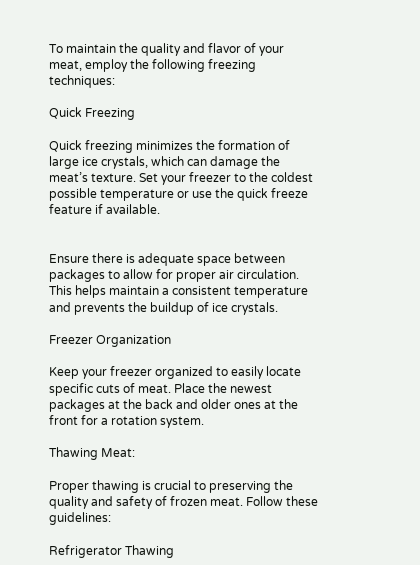To maintain the quality and flavor of your meat, employ the following freezing techniques:

Quick Freezing

Quick freezing minimizes the formation of large ice crystals, which can damage the meat’s texture. Set your freezer to the coldest possible temperature or use the quick freeze feature if available.


Ensure there is adequate space between packages to allow for proper air circulation. This helps maintain a consistent temperature and prevents the buildup of ice crystals.

Freezer Organization

Keep your freezer organized to easily locate specific cuts of meat. Place the newest packages at the back and older ones at the front for a rotation system.

Thawing Meat:

Proper thawing is crucial to preserving the quality and safety of frozen meat. Follow these guidelines:

Refrigerator Thawing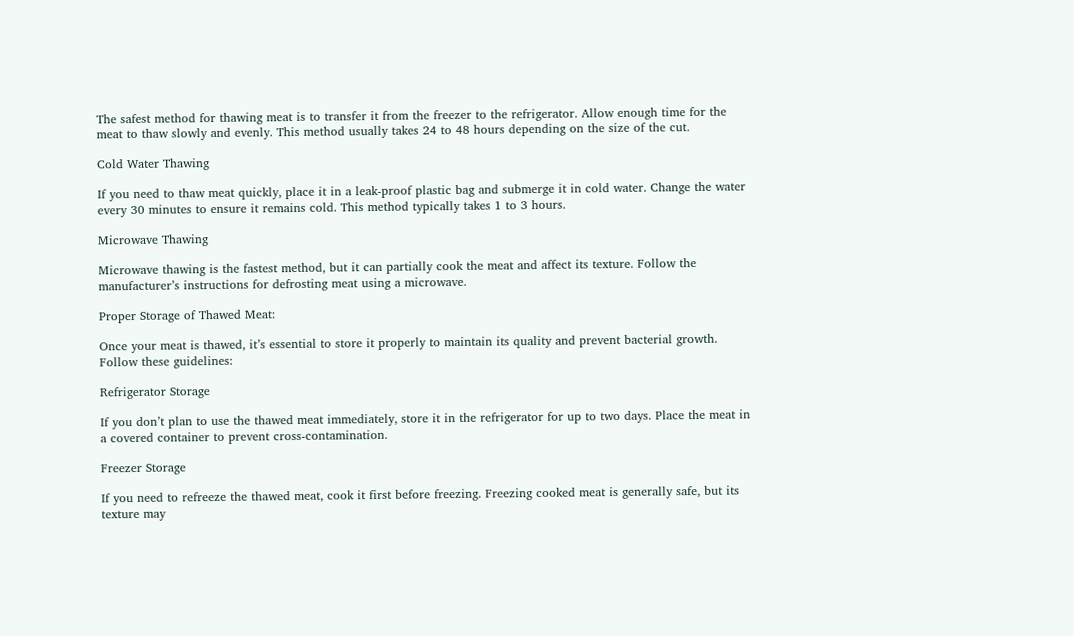The safest method for thawing meat is to transfer it from the freezer to the refrigerator. Allow enough time for the meat to thaw slowly and evenly. This method usually takes 24 to 48 hours depending on the size of the cut.

Cold Water Thawing

If you need to thaw meat quickly, place it in a leak-proof plastic bag and submerge it in cold water. Change the water every 30 minutes to ensure it remains cold. This method typically takes 1 to 3 hours.

Microwave Thawing

Microwave thawing is the fastest method, but it can partially cook the meat and affect its texture. Follow the manufacturer’s instructions for defrosting meat using a microwave.

Proper Storage of Thawed Meat:

Once your meat is thawed, it’s essential to store it properly to maintain its quality and prevent bacterial growth. Follow these guidelines:

Refrigerator Storage

If you don’t plan to use the thawed meat immediately, store it in the refrigerator for up to two days. Place the meat in a covered container to prevent cross-contamination.

Freezer Storage

If you need to refreeze the thawed meat, cook it first before freezing. Freezing cooked meat is generally safe, but its texture may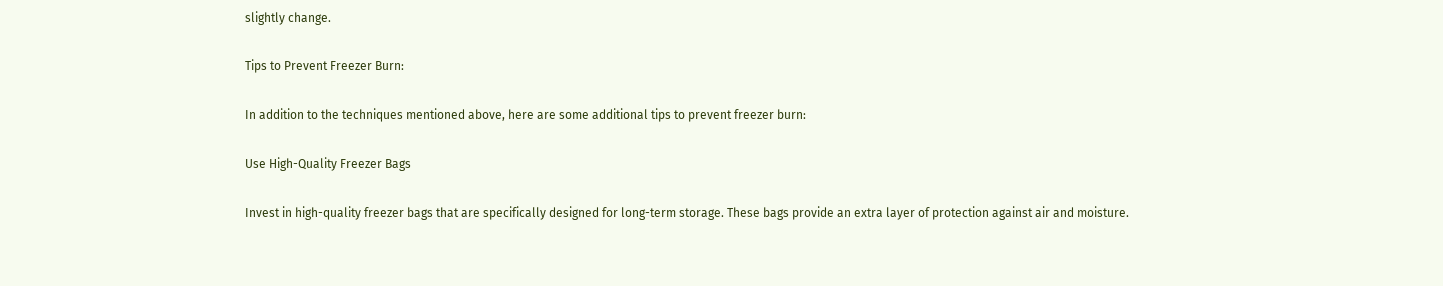slightly change.

Tips to Prevent Freezer Burn:

In addition to the techniques mentioned above, here are some additional tips to prevent freezer burn:

Use High-Quality Freezer Bags

Invest in high-quality freezer bags that are specifically designed for long-term storage. These bags provide an extra layer of protection against air and moisture.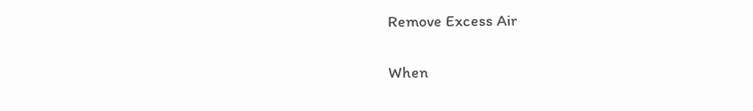Remove Excess Air

When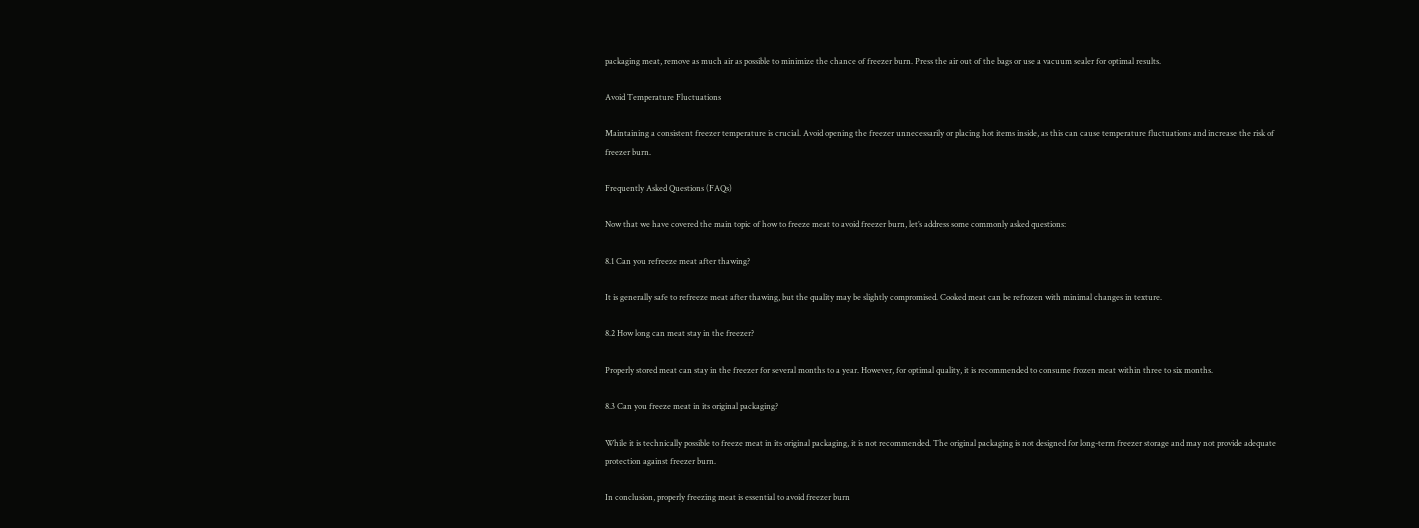packaging meat, remove as much air as possible to minimize the chance of freezer burn. Press the air out of the bags or use a vacuum sealer for optimal results.

Avoid Temperature Fluctuations

Maintaining a consistent freezer temperature is crucial. Avoid opening the freezer unnecessarily or placing hot items inside, as this can cause temperature fluctuations and increase the risk of freezer burn.

Frequently Asked Questions (FAQs)

Now that we have covered the main topic of how to freeze meat to avoid freezer burn, let’s address some commonly asked questions:

8.1 Can you refreeze meat after thawing?

It is generally safe to refreeze meat after thawing, but the quality may be slightly compromised. Cooked meat can be refrozen with minimal changes in texture.

8.2 How long can meat stay in the freezer?

Properly stored meat can stay in the freezer for several months to a year. However, for optimal quality, it is recommended to consume frozen meat within three to six months.

8.3 Can you freeze meat in its original packaging?

While it is technically possible to freeze meat in its original packaging, it is not recommended. The original packaging is not designed for long-term freezer storage and may not provide adequate protection against freezer burn.

In conclusion, properly freezing meat is essential to avoid freezer burn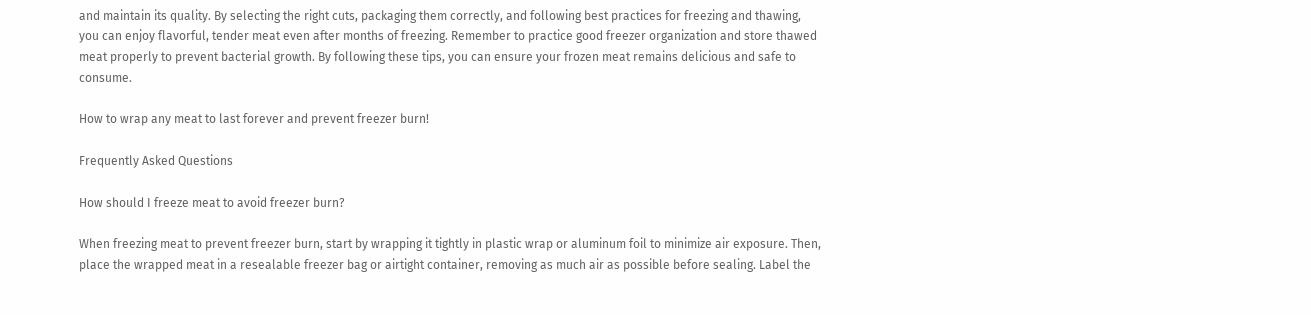and maintain its quality. By selecting the right cuts, packaging them correctly, and following best practices for freezing and thawing, you can enjoy flavorful, tender meat even after months of freezing. Remember to practice good freezer organization and store thawed meat properly to prevent bacterial growth. By following these tips, you can ensure your frozen meat remains delicious and safe to consume.

How to wrap any meat to last forever and prevent freezer burn!

Frequently Asked Questions

How should I freeze meat to avoid freezer burn?

When freezing meat to prevent freezer burn, start by wrapping it tightly in plastic wrap or aluminum foil to minimize air exposure. Then, place the wrapped meat in a resealable freezer bag or airtight container, removing as much air as possible before sealing. Label the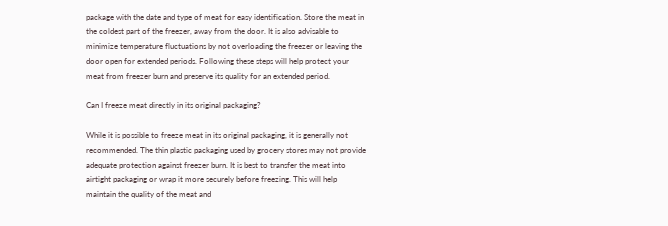package with the date and type of meat for easy identification. Store the meat in the coldest part of the freezer, away from the door. It is also advisable to minimize temperature fluctuations by not overloading the freezer or leaving the door open for extended periods. Following these steps will help protect your meat from freezer burn and preserve its quality for an extended period.

Can I freeze meat directly in its original packaging?

While it is possible to freeze meat in its original packaging, it is generally not recommended. The thin plastic packaging used by grocery stores may not provide adequate protection against freezer burn. It is best to transfer the meat into airtight packaging or wrap it more securely before freezing. This will help maintain the quality of the meat and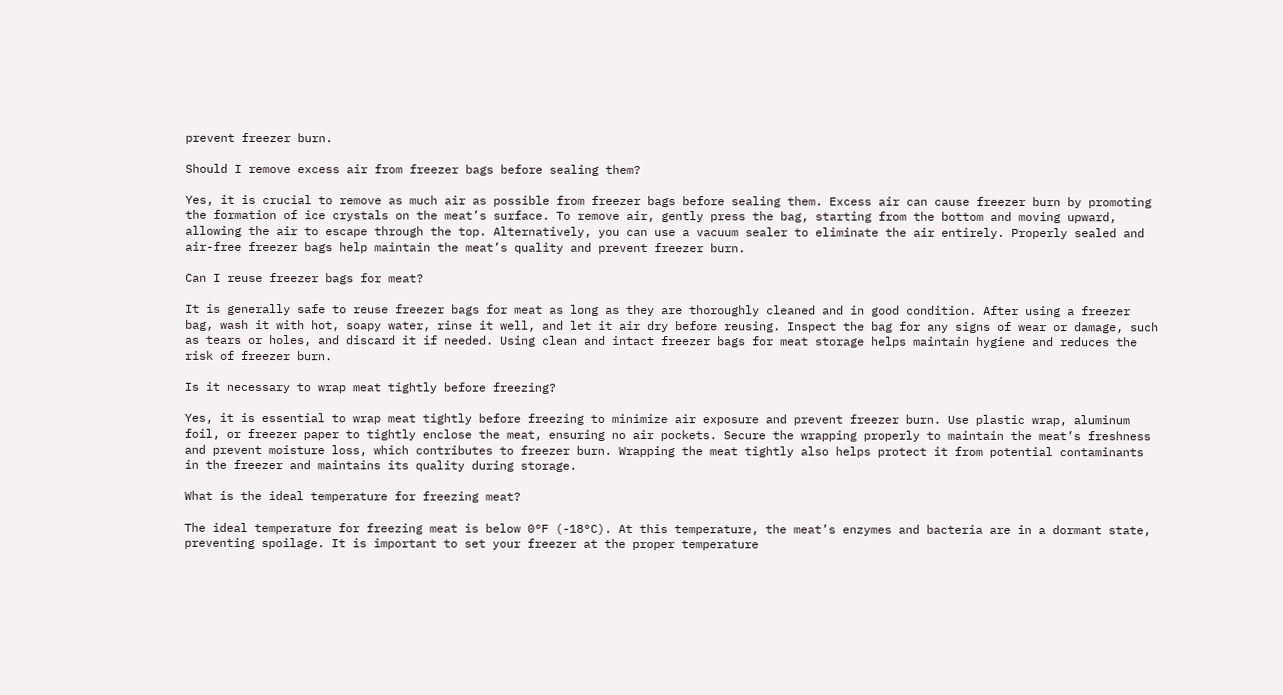prevent freezer burn.

Should I remove excess air from freezer bags before sealing them?

Yes, it is crucial to remove as much air as possible from freezer bags before sealing them. Excess air can cause freezer burn by promoting the formation of ice crystals on the meat’s surface. To remove air, gently press the bag, starting from the bottom and moving upward, allowing the air to escape through the top. Alternatively, you can use a vacuum sealer to eliminate the air entirely. Properly sealed and air-free freezer bags help maintain the meat’s quality and prevent freezer burn.

Can I reuse freezer bags for meat?

It is generally safe to reuse freezer bags for meat as long as they are thoroughly cleaned and in good condition. After using a freezer bag, wash it with hot, soapy water, rinse it well, and let it air dry before reusing. Inspect the bag for any signs of wear or damage, such as tears or holes, and discard it if needed. Using clean and intact freezer bags for meat storage helps maintain hygiene and reduces the risk of freezer burn.

Is it necessary to wrap meat tightly before freezing?

Yes, it is essential to wrap meat tightly before freezing to minimize air exposure and prevent freezer burn. Use plastic wrap, aluminum foil, or freezer paper to tightly enclose the meat, ensuring no air pockets. Secure the wrapping properly to maintain the meat’s freshness and prevent moisture loss, which contributes to freezer burn. Wrapping the meat tightly also helps protect it from potential contaminants in the freezer and maintains its quality during storage.

What is the ideal temperature for freezing meat?

The ideal temperature for freezing meat is below 0°F (-18°C). At this temperature, the meat’s enzymes and bacteria are in a dormant state, preventing spoilage. It is important to set your freezer at the proper temperature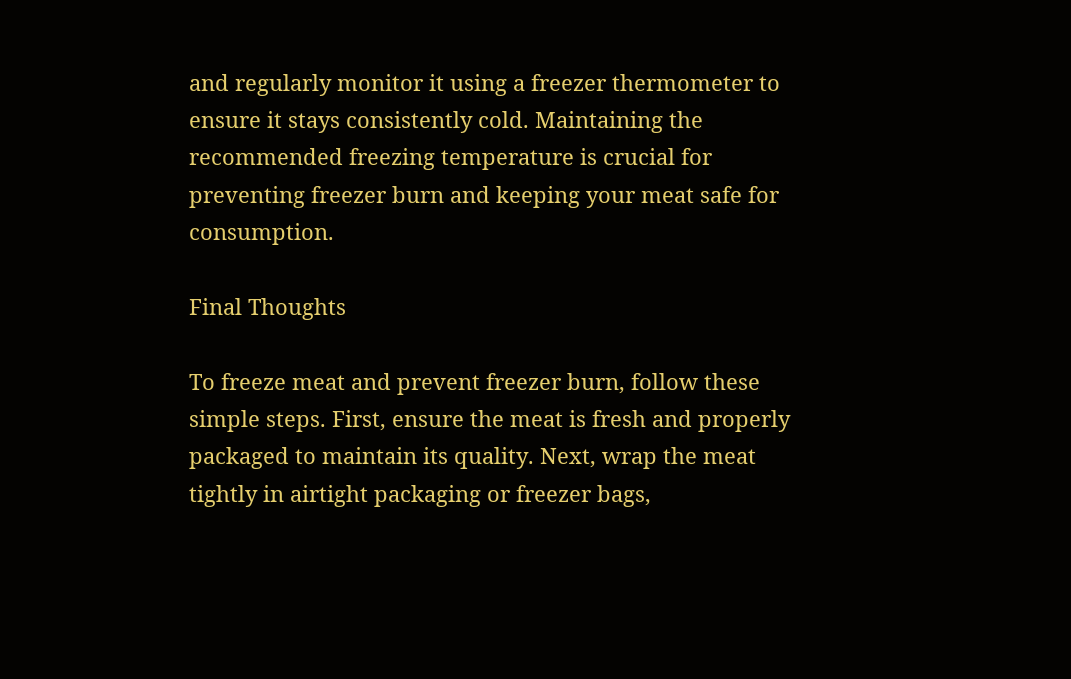and regularly monitor it using a freezer thermometer to ensure it stays consistently cold. Maintaining the recommended freezing temperature is crucial for preventing freezer burn and keeping your meat safe for consumption.

Final Thoughts

To freeze meat and prevent freezer burn, follow these simple steps. First, ensure the meat is fresh and properly packaged to maintain its quality. Next, wrap the meat tightly in airtight packaging or freezer bags,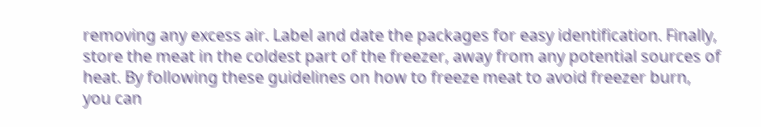removing any excess air. Label and date the packages for easy identification. Finally, store the meat in the coldest part of the freezer, away from any potential sources of heat. By following these guidelines on how to freeze meat to avoid freezer burn, you can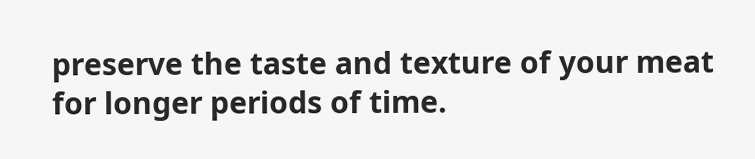preserve the taste and texture of your meat for longer periods of time.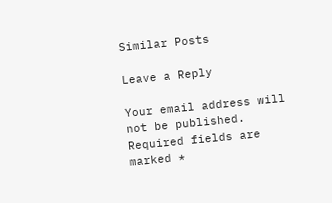Similar Posts

Leave a Reply

Your email address will not be published. Required fields are marked *